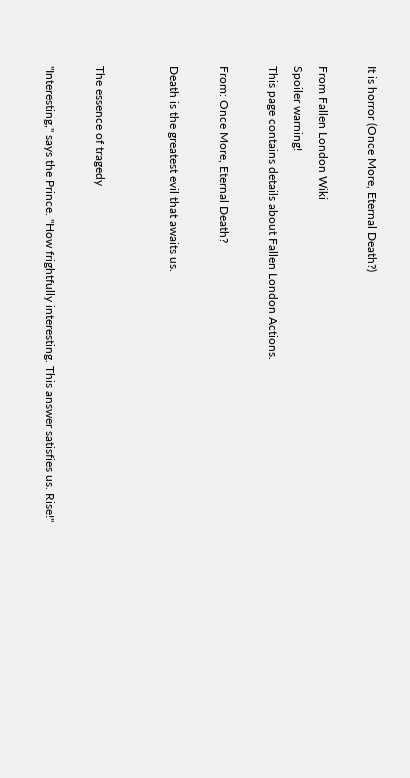It is horror (Once More, Eternal Death?)

From Fallen London Wiki
Spoiler warning!
This page contains details about Fallen London Actions.

From: Once More, Eternal Death?

Death is the greatest evil that awaits us.


The essence of tragedy

"Interesting," says the Prince. "How frightfully interesting. This answer satisfies us. Rise!"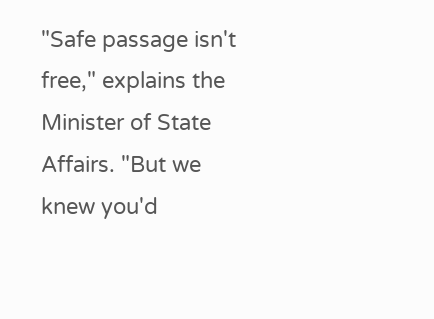"Safe passage isn't free," explains the Minister of State Affairs. "But we knew you'd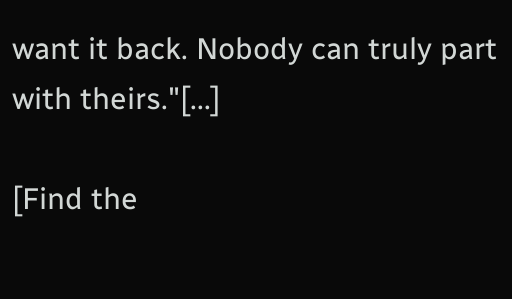want it back. Nobody can truly part with theirs."[...]

[Find the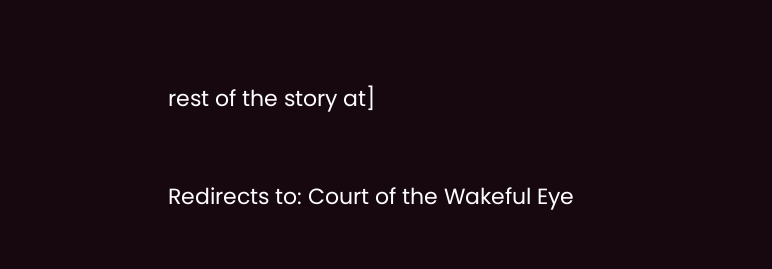rest of the story at]

Redirects to: Court of the Wakeful Eye